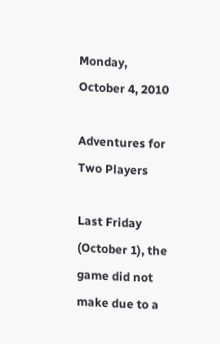Monday, October 4, 2010

Adventures for Two Players

Last Friday (October 1), the game did not make due to a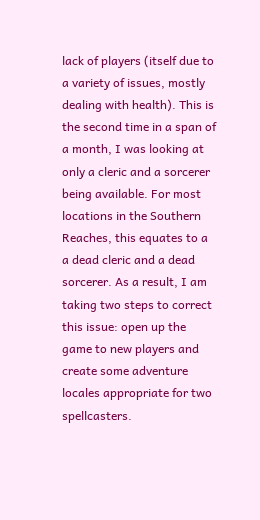lack of players (itself due to a variety of issues, mostly dealing with health). This is the second time in a span of a month, I was looking at only a cleric and a sorcerer being available. For most locations in the Southern Reaches, this equates to a a dead cleric and a dead sorcerer. As a result, I am taking two steps to correct this issue: open up the game to new players and create some adventure locales appropriate for two spellcasters.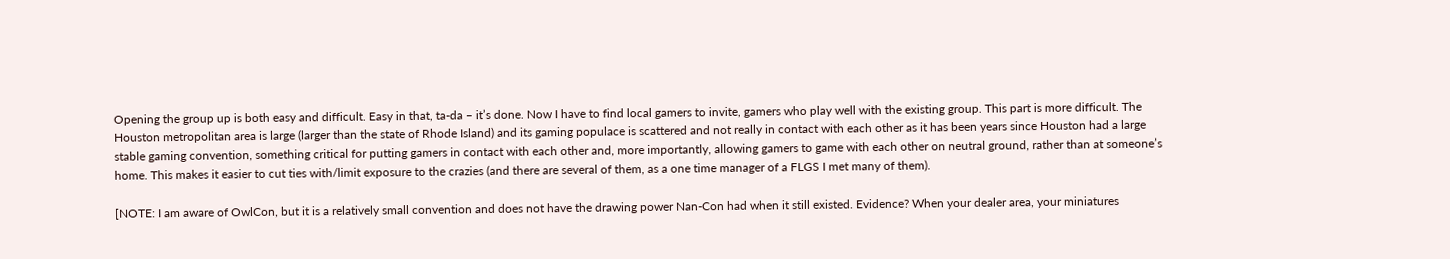Opening the group up is both easy and difficult. Easy in that, ta-da – it’s done. Now I have to find local gamers to invite, gamers who play well with the existing group. This part is more difficult. The Houston metropolitan area is large (larger than the state of Rhode Island) and its gaming populace is scattered and not really in contact with each other as it has been years since Houston had a large stable gaming convention, something critical for putting gamers in contact with each other and, more importantly, allowing gamers to game with each other on neutral ground, rather than at someone’s home. This makes it easier to cut ties with/limit exposure to the crazies (and there are several of them, as a one time manager of a FLGS I met many of them).

[NOTE: I am aware of OwlCon, but it is a relatively small convention and does not have the drawing power Nan-Con had when it still existed. Evidence? When your dealer area, your miniatures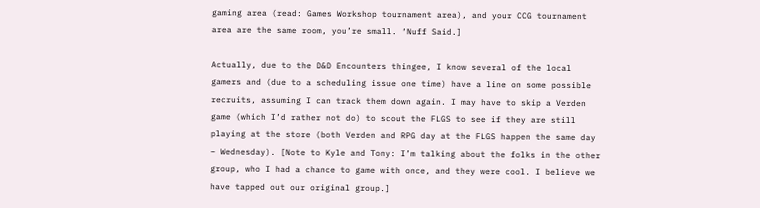gaming area (read: Games Workshop tournament area), and your CCG tournament area are the same room, you’re small. ‘Nuff Said.]

Actually, due to the D&D Encounters thingee, I know several of the local gamers and (due to a scheduling issue one time) have a line on some possible recruits, assuming I can track them down again. I may have to skip a Verden game (which I’d rather not do) to scout the FLGS to see if they are still playing at the store (both Verden and RPG day at the FLGS happen the same day – Wednesday). [Note to Kyle and Tony: I’m talking about the folks in the other group, who I had a chance to game with once, and they were cool. I believe we have tapped out our original group.]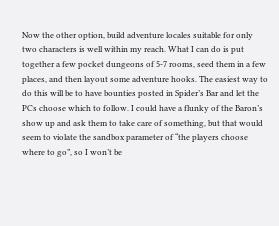Now the other option, build adventure locales suitable for only two characters is well within my reach. What I can do is put together a few pocket dungeons of 5-7 rooms, seed them in a few places, and then layout some adventure hooks. The easiest way to do this will be to have bounties posted in Spider’s Bar and let the PCs choose which to follow. I could have a flunky of the Baron’s show up and ask them to take care of something, but that would seem to violate the sandbox parameter of “the players choose where to go”, so I won’t be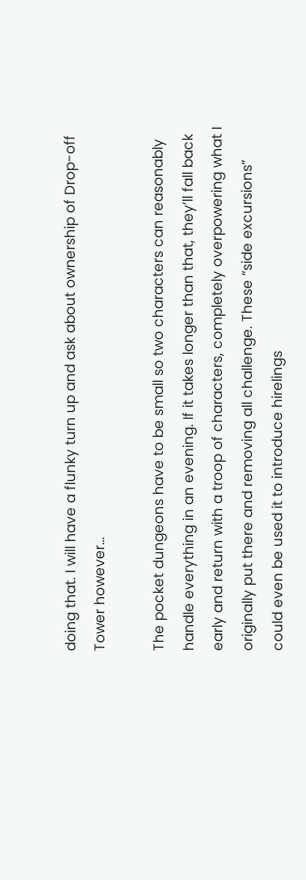doing that. I will have a flunky turn up and ask about ownership of Drop-off Tower however…

The pocket dungeons have to be small so two characters can reasonably handle everything in an evening. If it takes longer than that, they’ll fall back early and return with a troop of characters, completely overpowering what I originally put there and removing all challenge. These “side excursions” could even be used it to introduce hirelings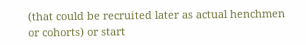(that could be recruited later as actual henchmen or cohorts) or start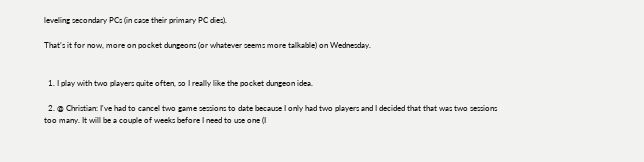leveling secondary PCs (in case their primary PC dies).

That’s it for now, more on pocket dungeons (or whatever seems more talkable) on Wednesday.


  1. I play with two players quite often, so I really like the pocket dungeon idea.

  2. @ Christian: I've had to cancel two game sessions to date because I only had two players and I decided that that was two sessions too many. It will be a couple of weeks before I need to use one (I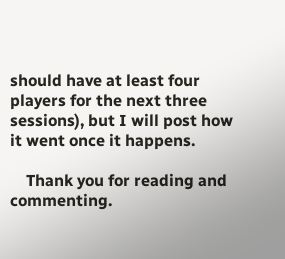should have at least four players for the next three sessions), but I will post how it went once it happens.

    Thank you for reading and commenting.